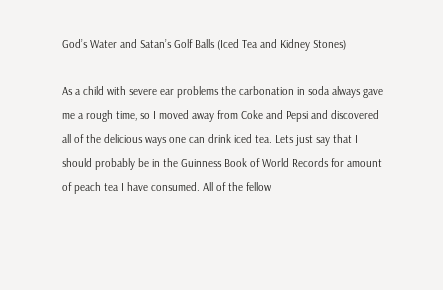God’s Water and Satan’s Golf Balls (Iced Tea and Kidney Stones)

As a child with severe ear problems the carbonation in soda always gave me a rough time, so I moved away from Coke and Pepsi and discovered all of the delicious ways one can drink iced tea. Lets just say that I should probably be in the Guinness Book of World Records for amount of peach tea I have consumed. All of the fellow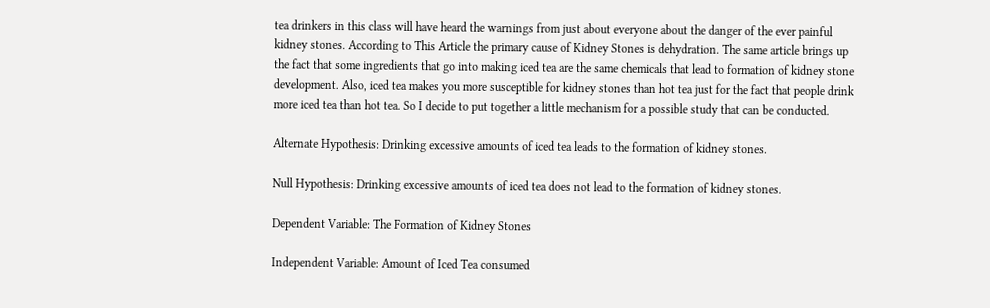tea drinkers in this class will have heard the warnings from just about everyone about the danger of the ever painful kidney stones. According to This Article the primary cause of Kidney Stones is dehydration. The same article brings up the fact that some ingredients that go into making iced tea are the same chemicals that lead to formation of kidney stone development. Also, iced tea makes you more susceptible for kidney stones than hot tea just for the fact that people drink more iced tea than hot tea. So I decide to put together a little mechanism for a possible study that can be conducted.

Alternate Hypothesis: Drinking excessive amounts of iced tea leads to the formation of kidney stones.

Null Hypothesis: Drinking excessive amounts of iced tea does not lead to the formation of kidney stones.

Dependent Variable: The Formation of Kidney Stones

Independent Variable: Amount of Iced Tea consumed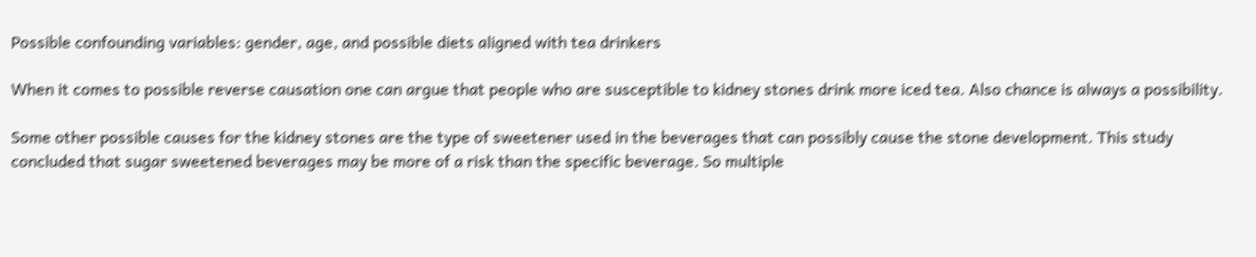Possible confounding variables: gender, age, and possible diets aligned with tea drinkers

When it comes to possible reverse causation one can argue that people who are susceptible to kidney stones drink more iced tea. Also chance is always a possibility.

Some other possible causes for the kidney stones are the type of sweetener used in the beverages that can possibly cause the stone development. This study concluded that sugar sweetened beverages may be more of a risk than the specific beverage. So multiple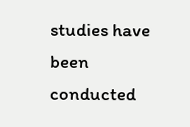studies have been conducted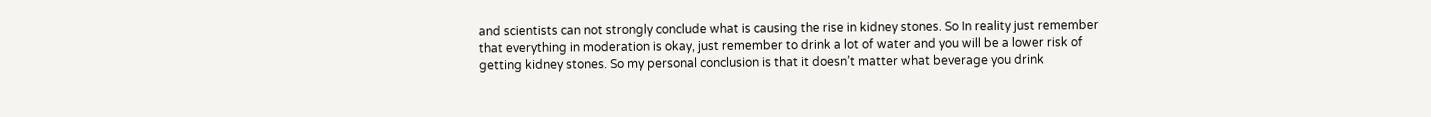and scientists can not strongly conclude what is causing the rise in kidney stones. So In reality just remember that everything in moderation is okay, just remember to drink a lot of water and you will be a lower risk of getting kidney stones. So my personal conclusion is that it doesn’t matter what beverage you drink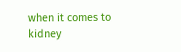when it comes to kidney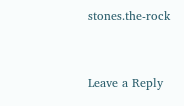stones.the-rock


Leave a Reply